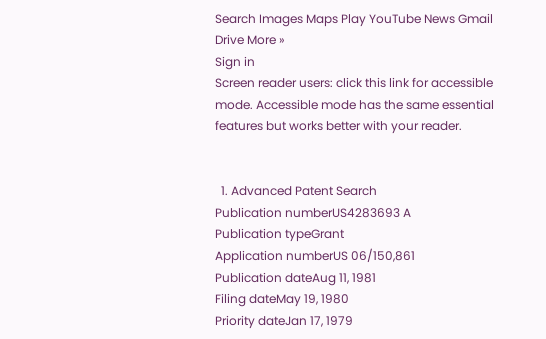Search Images Maps Play YouTube News Gmail Drive More »
Sign in
Screen reader users: click this link for accessible mode. Accessible mode has the same essential features but works better with your reader.


  1. Advanced Patent Search
Publication numberUS4283693 A
Publication typeGrant
Application numberUS 06/150,861
Publication dateAug 11, 1981
Filing dateMay 19, 1980
Priority dateJan 17, 1979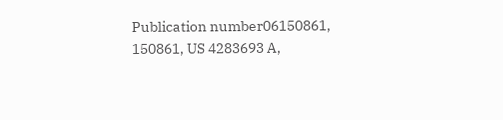Publication number06150861, 150861, US 4283693 A,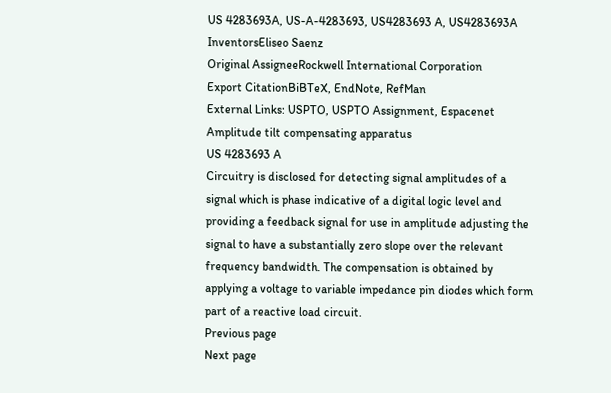US 4283693A, US-A-4283693, US4283693 A, US4283693A
InventorsEliseo Saenz
Original AssigneeRockwell International Corporation
Export CitationBiBTeX, EndNote, RefMan
External Links: USPTO, USPTO Assignment, Espacenet
Amplitude tilt compensating apparatus
US 4283693 A
Circuitry is disclosed for detecting signal amplitudes of a signal which is phase indicative of a digital logic level and providing a feedback signal for use in amplitude adjusting the signal to have a substantially zero slope over the relevant frequency bandwidth. The compensation is obtained by applying a voltage to variable impedance pin diodes which form part of a reactive load circuit.
Previous page
Next page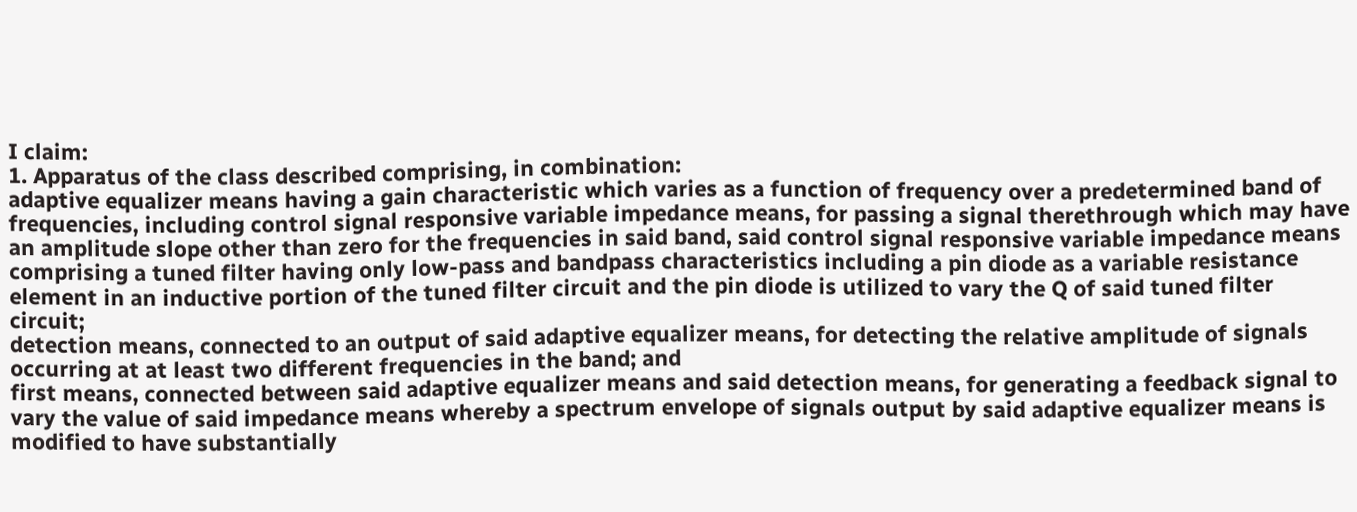I claim:
1. Apparatus of the class described comprising, in combination:
adaptive equalizer means having a gain characteristic which varies as a function of frequency over a predetermined band of frequencies, including control signal responsive variable impedance means, for passing a signal therethrough which may have an amplitude slope other than zero for the frequencies in said band, said control signal responsive variable impedance means comprising a tuned filter having only low-pass and bandpass characteristics including a pin diode as a variable resistance element in an inductive portion of the tuned filter circuit and the pin diode is utilized to vary the Q of said tuned filter circuit;
detection means, connected to an output of said adaptive equalizer means, for detecting the relative amplitude of signals occurring at at least two different frequencies in the band; and
first means, connected between said adaptive equalizer means and said detection means, for generating a feedback signal to vary the value of said impedance means whereby a spectrum envelope of signals output by said adaptive equalizer means is modified to have substantially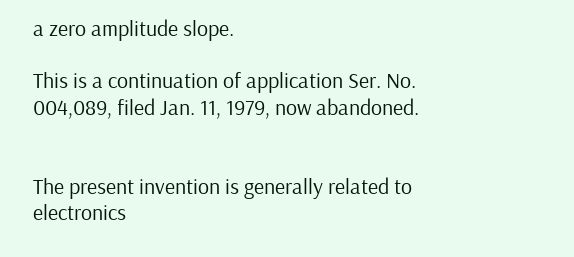a zero amplitude slope.

This is a continuation of application Ser. No. 004,089, filed Jan. 11, 1979, now abandoned.


The present invention is generally related to electronics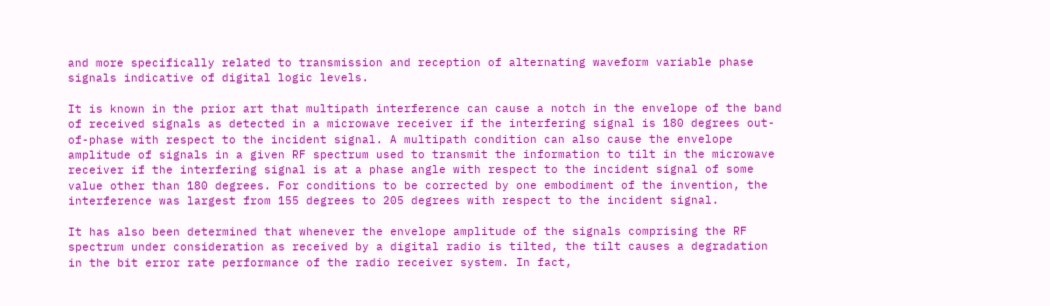and more specifically related to transmission and reception of alternating waveform variable phase signals indicative of digital logic levels.

It is known in the prior art that multipath interference can cause a notch in the envelope of the band of received signals as detected in a microwave receiver if the interfering signal is 180 degrees out-of-phase with respect to the incident signal. A multipath condition can also cause the envelope amplitude of signals in a given RF spectrum used to transmit the information to tilt in the microwave receiver if the interfering signal is at a phase angle with respect to the incident signal of some value other than 180 degrees. For conditions to be corrected by one embodiment of the invention, the interference was largest from 155 degrees to 205 degrees with respect to the incident signal.

It has also been determined that whenever the envelope amplitude of the signals comprising the RF spectrum under consideration as received by a digital radio is tilted, the tilt causes a degradation in the bit error rate performance of the radio receiver system. In fact,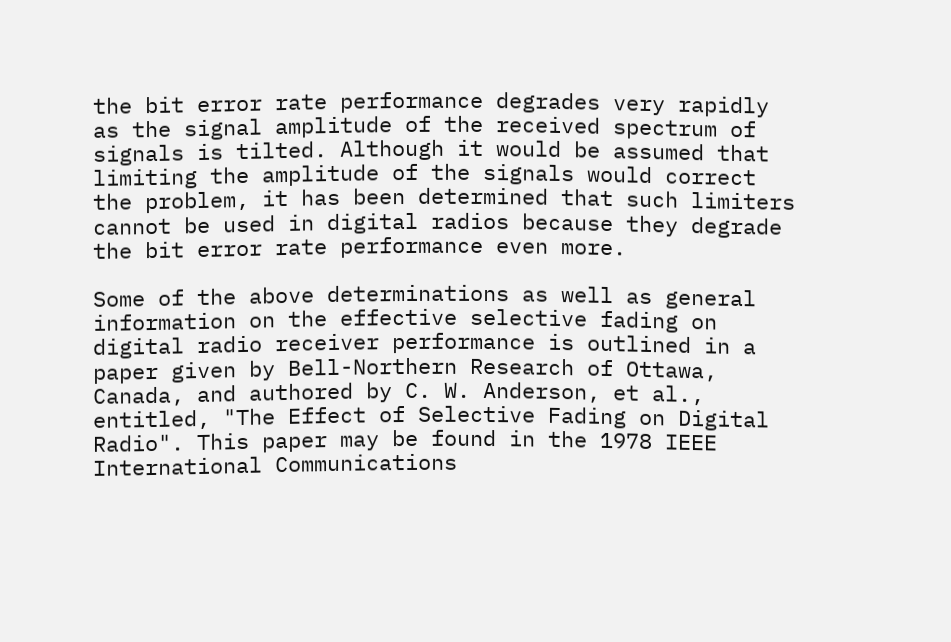the bit error rate performance degrades very rapidly as the signal amplitude of the received spectrum of signals is tilted. Although it would be assumed that limiting the amplitude of the signals would correct the problem, it has been determined that such limiters cannot be used in digital radios because they degrade the bit error rate performance even more.

Some of the above determinations as well as general information on the effective selective fading on digital radio receiver performance is outlined in a paper given by Bell-Northern Research of Ottawa, Canada, and authored by C. W. Anderson, et al., entitled, "The Effect of Selective Fading on Digital Radio". This paper may be found in the 1978 IEEE International Communications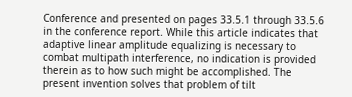Conference and presented on pages 33.5.1 through 33.5.6 in the conference report. While this article indicates that adaptive linear amplitude equalizing is necessary to combat multipath interference, no indication is provided therein as to how such might be accomplished. The present invention solves that problem of tilt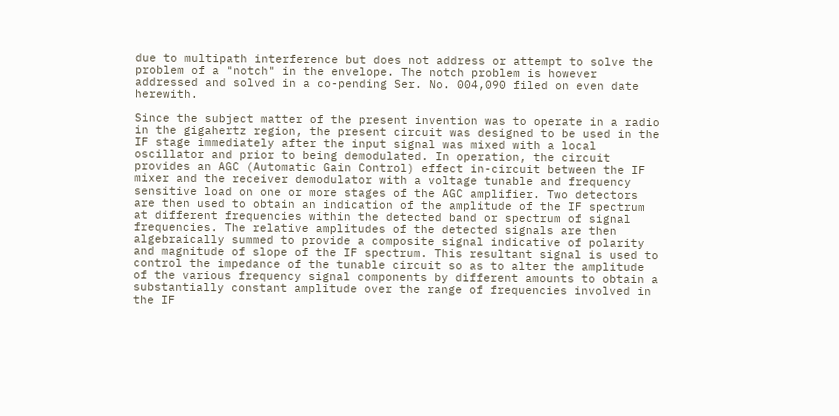due to multipath interference but does not address or attempt to solve the problem of a "notch" in the envelope. The notch problem is however addressed and solved in a co-pending Ser. No. 004,090 filed on even date herewith.

Since the subject matter of the present invention was to operate in a radio in the gigahertz region, the present circuit was designed to be used in the IF stage immediately after the input signal was mixed with a local oscillator and prior to being demodulated. In operation, the circuit provides an AGC (Automatic Gain Control) effect in-circuit between the IF mixer and the receiver demodulator with a voltage tunable and frequency sensitive load on one or more stages of the AGC amplifier. Two detectors are then used to obtain an indication of the amplitude of the IF spectrum at different frequencies within the detected band or spectrum of signal frequencies. The relative amplitudes of the detected signals are then algebraically summed to provide a composite signal indicative of polarity and magnitude of slope of the IF spectrum. This resultant signal is used to control the impedance of the tunable circuit so as to alter the amplitude of the various frequency signal components by different amounts to obtain a substantially constant amplitude over the range of frequencies involved in the IF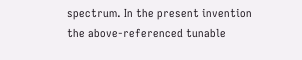spectrum. In the present invention the above-referenced tunable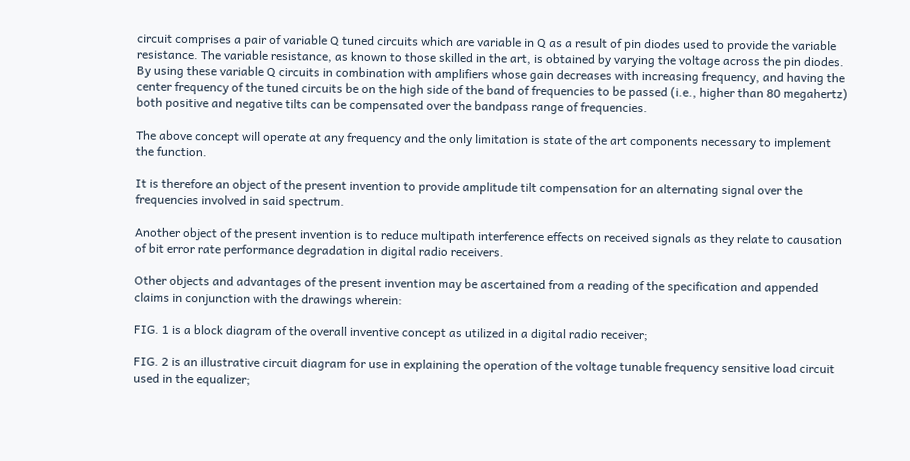circuit comprises a pair of variable Q tuned circuits which are variable in Q as a result of pin diodes used to provide the variable resistance. The variable resistance, as known to those skilled in the art, is obtained by varying the voltage across the pin diodes. By using these variable Q circuits in combination with amplifiers whose gain decreases with increasing frequency, and having the center frequency of the tuned circuits be on the high side of the band of frequencies to be passed (i.e., higher than 80 megahertz) both positive and negative tilts can be compensated over the bandpass range of frequencies.

The above concept will operate at any frequency and the only limitation is state of the art components necessary to implement the function.

It is therefore an object of the present invention to provide amplitude tilt compensation for an alternating signal over the frequencies involved in said spectrum.

Another object of the present invention is to reduce multipath interference effects on received signals as they relate to causation of bit error rate performance degradation in digital radio receivers.

Other objects and advantages of the present invention may be ascertained from a reading of the specification and appended claims in conjunction with the drawings wherein:

FIG. 1 is a block diagram of the overall inventive concept as utilized in a digital radio receiver;

FIG. 2 is an illustrative circuit diagram for use in explaining the operation of the voltage tunable frequency sensitive load circuit used in the equalizer;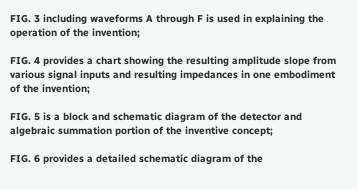FIG. 3 including waveforms A through F is used in explaining the operation of the invention;

FIG. 4 provides a chart showing the resulting amplitude slope from various signal inputs and resulting impedances in one embodiment of the invention;

FIG. 5 is a block and schematic diagram of the detector and algebraic summation portion of the inventive concept;

FIG. 6 provides a detailed schematic diagram of the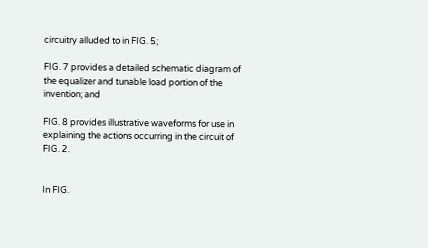circuitry alluded to in FIG. 5;

FIG. 7 provides a detailed schematic diagram of the equalizer and tunable load portion of the invention; and

FIG. 8 provides illustrative waveforms for use in explaining the actions occurring in the circuit of FIG. 2.


In FIG.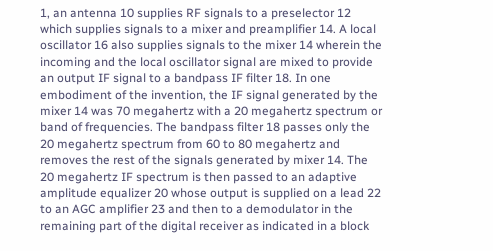1, an antenna 10 supplies RF signals to a preselector 12 which supplies signals to a mixer and preamplifier 14. A local oscillator 16 also supplies signals to the mixer 14 wherein the incoming and the local oscillator signal are mixed to provide an output IF signal to a bandpass IF filter 18. In one embodiment of the invention, the IF signal generated by the mixer 14 was 70 megahertz with a 20 megahertz spectrum or band of frequencies. The bandpass filter 18 passes only the 20 megahertz spectrum from 60 to 80 megahertz and removes the rest of the signals generated by mixer 14. The 20 megahertz IF spectrum is then passed to an adaptive amplitude equalizer 20 whose output is supplied on a lead 22 to an AGC amplifier 23 and then to a demodulator in the remaining part of the digital receiver as indicated in a block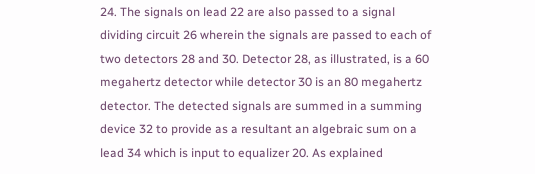24. The signals on lead 22 are also passed to a signal dividing circuit 26 wherein the signals are passed to each of two detectors 28 and 30. Detector 28, as illustrated, is a 60 megahertz detector while detector 30 is an 80 megahertz detector. The detected signals are summed in a summing device 32 to provide as a resultant an algebraic sum on a lead 34 which is input to equalizer 20. As explained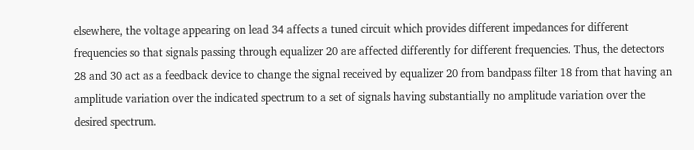elsewhere, the voltage appearing on lead 34 affects a tuned circuit which provides different impedances for different frequencies so that signals passing through equalizer 20 are affected differently for different frequencies. Thus, the detectors 28 and 30 act as a feedback device to change the signal received by equalizer 20 from bandpass filter 18 from that having an amplitude variation over the indicated spectrum to a set of signals having substantially no amplitude variation over the desired spectrum.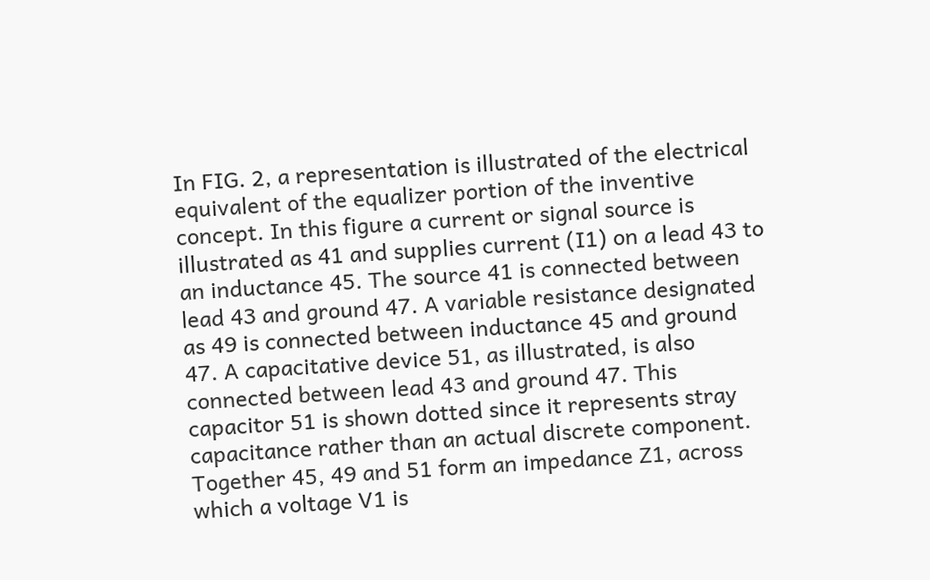In FIG. 2, a representation is illustrated of the electrical equivalent of the equalizer portion of the inventive concept. In this figure a current or signal source is illustrated as 41 and supplies current (I1) on a lead 43 to an inductance 45. The source 41 is connected between lead 43 and ground 47. A variable resistance designated as 49 is connected between inductance 45 and ground 47. A capacitative device 51, as illustrated, is also connected between lead 43 and ground 47. This capacitor 51 is shown dotted since it represents stray capacitance rather than an actual discrete component. Together 45, 49 and 51 form an impedance Z1, across which a voltage V1 is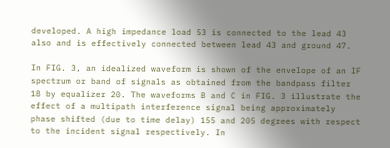developed. A high impedance load 53 is connected to the lead 43 also and is effectively connected between lead 43 and ground 47.

In FIG. 3, an idealized waveform is shown of the envelope of an IF spectrum or band of signals as obtained from the bandpass filter 18 by equalizer 20. The waveforms B and C in FIG. 3 illustrate the effect of a multipath interference signal being approximately phase shifted (due to time delay) 155 and 205 degrees with respect to the incident signal respectively. In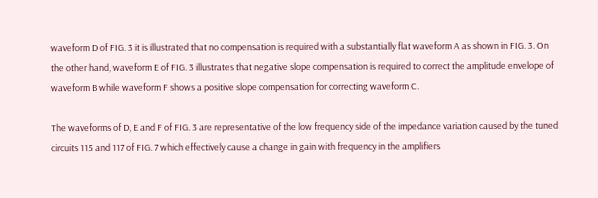waveform D of FIG. 3 it is illustrated that no compensation is required with a substantially flat waveform A as shown in FIG. 3. On the other hand, waveform E of FIG. 3 illustrates that negative slope compensation is required to correct the amplitude envelope of waveform B while waveform F shows a positive slope compensation for correcting waveform C.

The waveforms of D, E and F of FIG. 3 are representative of the low frequency side of the impedance variation caused by the tuned circuits 115 and 117 of FIG. 7 which effectively cause a change in gain with frequency in the amplifiers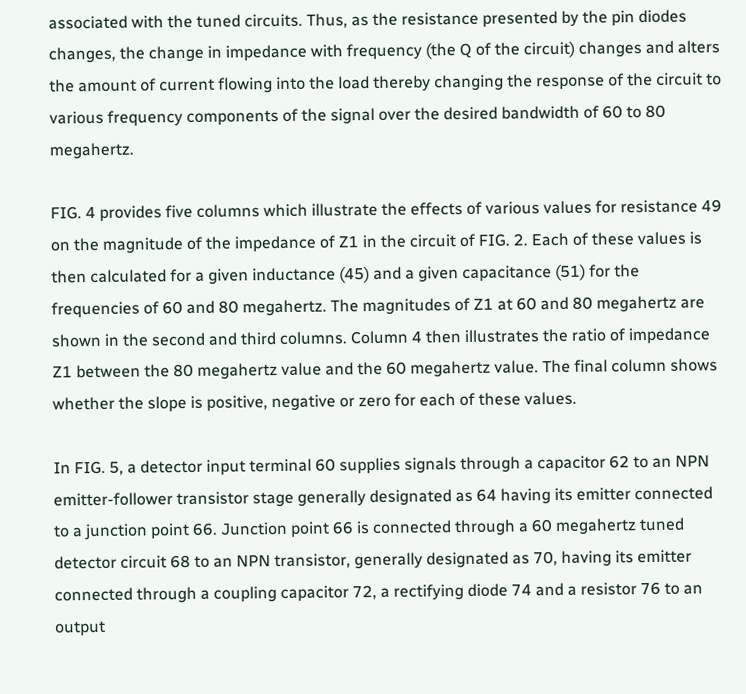associated with the tuned circuits. Thus, as the resistance presented by the pin diodes changes, the change in impedance with frequency (the Q of the circuit) changes and alters the amount of current flowing into the load thereby changing the response of the circuit to various frequency components of the signal over the desired bandwidth of 60 to 80 megahertz.

FIG. 4 provides five columns which illustrate the effects of various values for resistance 49 on the magnitude of the impedance of Z1 in the circuit of FIG. 2. Each of these values is then calculated for a given inductance (45) and a given capacitance (51) for the frequencies of 60 and 80 megahertz. The magnitudes of Z1 at 60 and 80 megahertz are shown in the second and third columns. Column 4 then illustrates the ratio of impedance Z1 between the 80 megahertz value and the 60 megahertz value. The final column shows whether the slope is positive, negative or zero for each of these values.

In FIG. 5, a detector input terminal 60 supplies signals through a capacitor 62 to an NPN emitter-follower transistor stage generally designated as 64 having its emitter connected to a junction point 66. Junction point 66 is connected through a 60 megahertz tuned detector circuit 68 to an NPN transistor, generally designated as 70, having its emitter connected through a coupling capacitor 72, a rectifying diode 74 and a resistor 76 to an output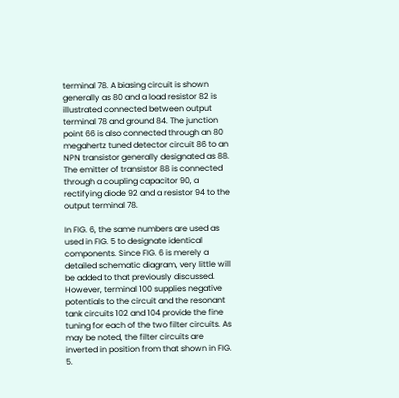terminal 78. A biasing circuit is shown generally as 80 and a load resistor 82 is illustrated connected between output terminal 78 and ground 84. The junction point 66 is also connected through an 80 megahertz tuned detector circuit 86 to an NPN transistor generally designated as 88. The emitter of transistor 88 is connected through a coupling capacitor 90, a rectifying diode 92 and a resistor 94 to the output terminal 78.

In FIG. 6, the same numbers are used as used in FIG. 5 to designate identical components. Since FIG. 6 is merely a detailed schematic diagram, very little will be added to that previously discussed. However, terminal 100 supplies negative potentials to the circuit and the resonant tank circuits 102 and 104 provide the fine tuning for each of the two filter circuits. As may be noted, the filter circuits are inverted in position from that shown in FIG. 5.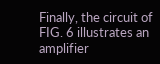Finally, the circuit of FIG. 6 illustrates an amplifier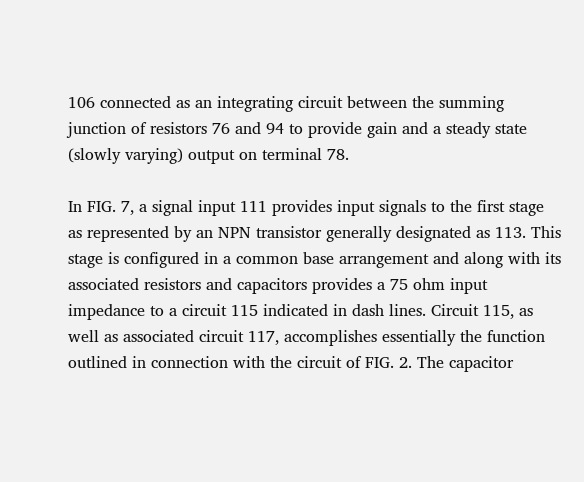106 connected as an integrating circuit between the summing junction of resistors 76 and 94 to provide gain and a steady state (slowly varying) output on terminal 78.

In FIG. 7, a signal input 111 provides input signals to the first stage as represented by an NPN transistor generally designated as 113. This stage is configured in a common base arrangement and along with its associated resistors and capacitors provides a 75 ohm input impedance to a circuit 115 indicated in dash lines. Circuit 115, as well as associated circuit 117, accomplishes essentially the function outlined in connection with the circuit of FIG. 2. The capacitor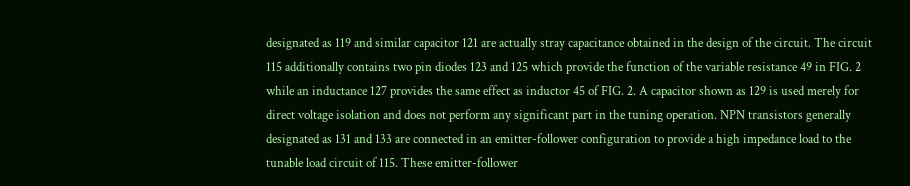designated as 119 and similar capacitor 121 are actually stray capacitance obtained in the design of the circuit. The circuit 115 additionally contains two pin diodes 123 and 125 which provide the function of the variable resistance 49 in FIG. 2 while an inductance 127 provides the same effect as inductor 45 of FIG. 2. A capacitor shown as 129 is used merely for direct voltage isolation and does not perform any significant part in the tuning operation. NPN transistors generally designated as 131 and 133 are connected in an emitter-follower configuration to provide a high impedance load to the tunable load circuit of 115. These emitter-follower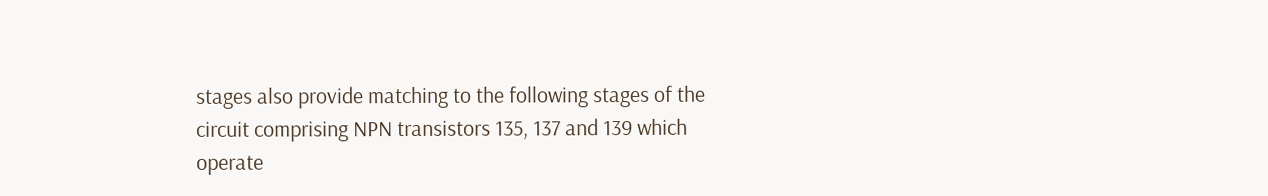stages also provide matching to the following stages of the circuit comprising NPN transistors 135, 137 and 139 which operate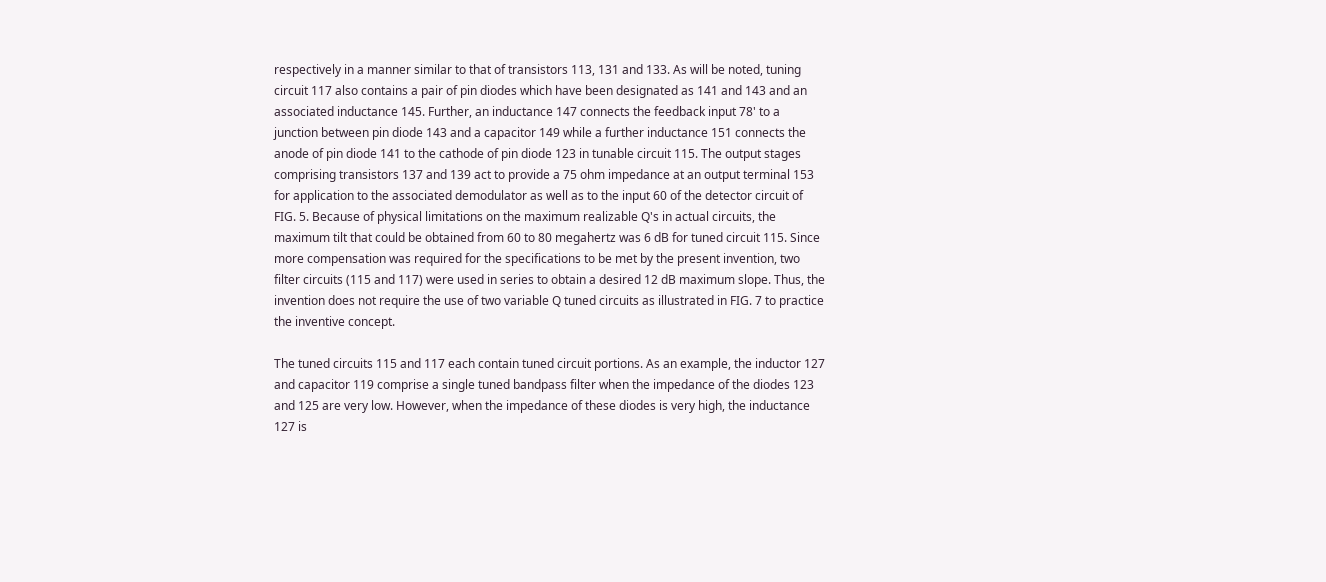respectively in a manner similar to that of transistors 113, 131 and 133. As will be noted, tuning circuit 117 also contains a pair of pin diodes which have been designated as 141 and 143 and an associated inductance 145. Further, an inductance 147 connects the feedback input 78' to a junction between pin diode 143 and a capacitor 149 while a further inductance 151 connects the anode of pin diode 141 to the cathode of pin diode 123 in tunable circuit 115. The output stages comprising transistors 137 and 139 act to provide a 75 ohm impedance at an output terminal 153 for application to the associated demodulator as well as to the input 60 of the detector circuit of FIG. 5. Because of physical limitations on the maximum realizable Q's in actual circuits, the maximum tilt that could be obtained from 60 to 80 megahertz was 6 dB for tuned circuit 115. Since more compensation was required for the specifications to be met by the present invention, two filter circuits (115 and 117) were used in series to obtain a desired 12 dB maximum slope. Thus, the invention does not require the use of two variable Q tuned circuits as illustrated in FIG. 7 to practice the inventive concept.

The tuned circuits 115 and 117 each contain tuned circuit portions. As an example, the inductor 127 and capacitor 119 comprise a single tuned bandpass filter when the impedance of the diodes 123 and 125 are very low. However, when the impedance of these diodes is very high, the inductance 127 is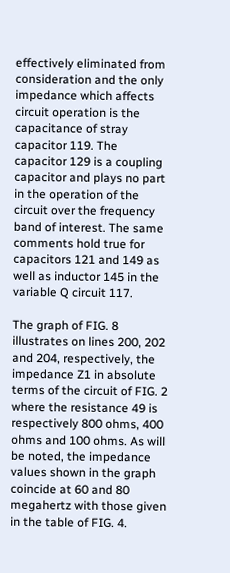effectively eliminated from consideration and the only impedance which affects circuit operation is the capacitance of stray capacitor 119. The capacitor 129 is a coupling capacitor and plays no part in the operation of the circuit over the frequency band of interest. The same comments hold true for capacitors 121 and 149 as well as inductor 145 in the variable Q circuit 117.

The graph of FIG. 8 illustrates on lines 200, 202 and 204, respectively, the impedance Z1 in absolute terms of the circuit of FIG. 2 where the resistance 49 is respectively 800 ohms, 400 ohms and 100 ohms. As will be noted, the impedance values shown in the graph coincide at 60 and 80 megahertz with those given in the table of FIG. 4.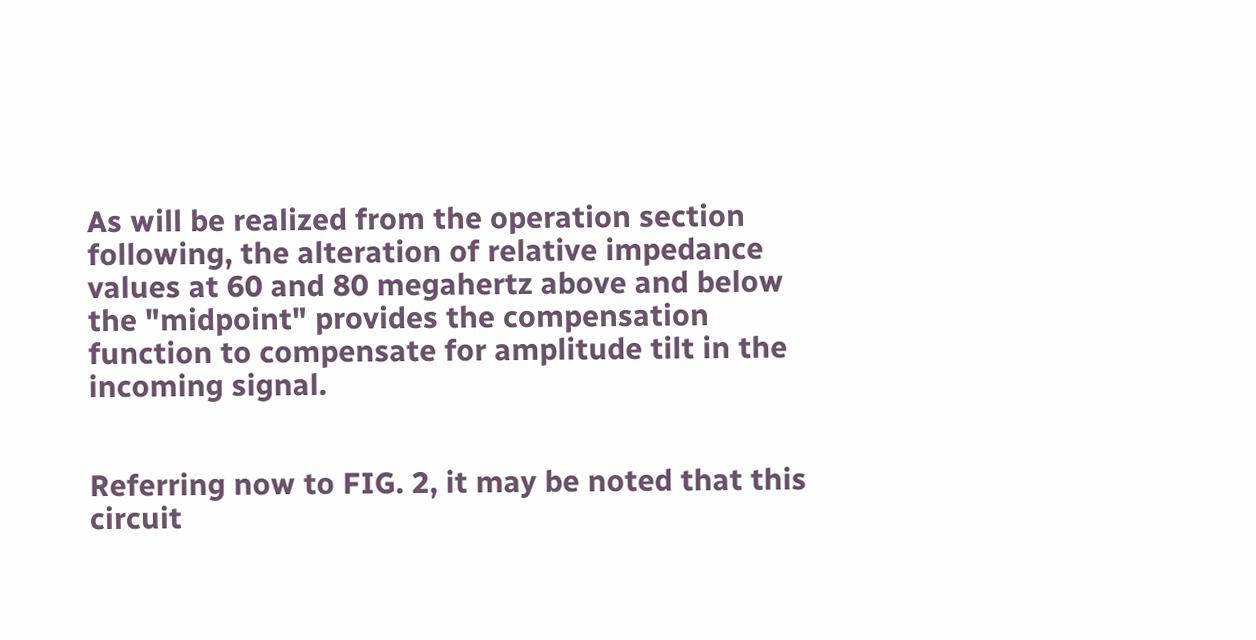As will be realized from the operation section following, the alteration of relative impedance values at 60 and 80 megahertz above and below the "midpoint" provides the compensation function to compensate for amplitude tilt in the incoming signal.


Referring now to FIG. 2, it may be noted that this circuit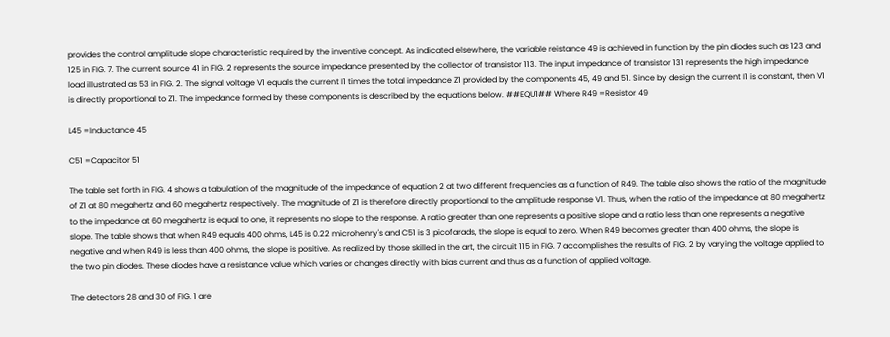provides the control amplitude slope characteristic required by the inventive concept. As indicated elsewhere, the variable reistance 49 is achieved in function by the pin diodes such as 123 and 125 in FIG. 7. The current source 41 in FIG. 2 represents the source impedance presented by the collector of transistor 113. The input impedance of transistor 131 represents the high impedance load illustrated as 53 in FIG. 2. The signal voltage V1 equals the current I1 times the total impedance Z1 provided by the components 45, 49 and 51. Since by design the current I1 is constant, then V1 is directly proportional to Z1. The impedance formed by these components is described by the equations below. ##EQU1## Where R49 =Resistor 49

L45 =Inductance 45

C51 =Capacitor 51

The table set forth in FIG. 4 shows a tabulation of the magnitude of the impedance of equation 2 at two different frequencies as a function of R49. The table also shows the ratio of the magnitude of Z1 at 80 megahertz and 60 megahertz respectively. The magnitude of Z1 is therefore directly proportional to the amplitude response V1. Thus, when the ratio of the impedance at 80 megahertz to the impedance at 60 megahertz is equal to one, it represents no slope to the response. A ratio greater than one represents a positive slope and a ratio less than one represents a negative slope. The table shows that when R49 equals 400 ohms, L45 is 0.22 microhenry's and C51 is 3 picofarads, the slope is equal to zero. When R49 becomes greater than 400 ohms, the slope is negative and when R49 is less than 400 ohms, the slope is positive. As realized by those skilled in the art, the circuit 115 in FIG. 7 accomplishes the results of FIG. 2 by varying the voltage applied to the two pin diodes. These diodes have a resistance value which varies or changes directly with bias current and thus as a function of applied voltage.

The detectors 28 and 30 of FIG. 1 are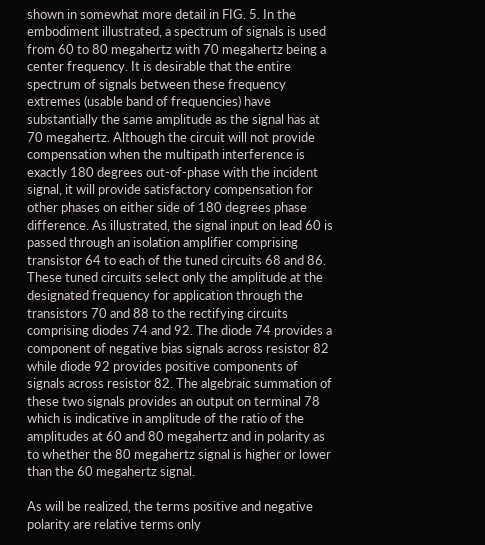shown in somewhat more detail in FIG. 5. In the embodiment illustrated, a spectrum of signals is used from 60 to 80 megahertz with 70 megahertz being a center frequency. It is desirable that the entire spectrum of signals between these frequency extremes (usable band of frequencies) have substantially the same amplitude as the signal has at 70 megahertz. Although the circuit will not provide compensation when the multipath interference is exactly 180 degrees out-of-phase with the incident signal, it will provide satisfactory compensation for other phases on either side of 180 degrees phase difference. As illustrated, the signal input on lead 60 is passed through an isolation amplifier comprising transistor 64 to each of the tuned circuits 68 and 86. These tuned circuits select only the amplitude at the designated frequency for application through the transistors 70 and 88 to the rectifying circuits comprising diodes 74 and 92. The diode 74 provides a component of negative bias signals across resistor 82 while diode 92 provides positive components of signals across resistor 82. The algebraic summation of these two signals provides an output on terminal 78 which is indicative in amplitude of the ratio of the amplitudes at 60 and 80 megahertz and in polarity as to whether the 80 megahertz signal is higher or lower than the 60 megahertz signal.

As will be realized, the terms positive and negative polarity are relative terms only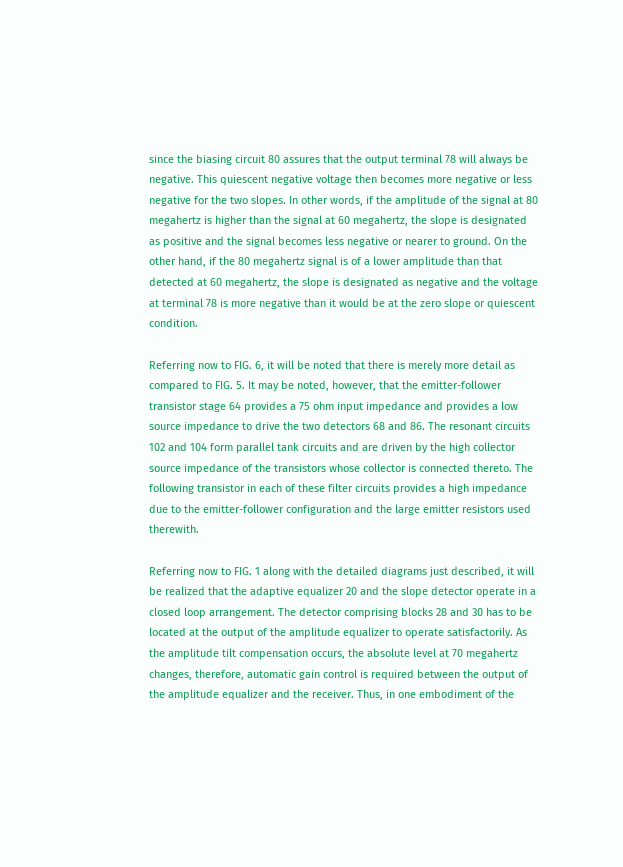since the biasing circuit 80 assures that the output terminal 78 will always be negative. This quiescent negative voltage then becomes more negative or less negative for the two slopes. In other words, if the amplitude of the signal at 80 megahertz is higher than the signal at 60 megahertz, the slope is designated as positive and the signal becomes less negative or nearer to ground. On the other hand, if the 80 megahertz signal is of a lower amplitude than that detected at 60 megahertz, the slope is designated as negative and the voltage at terminal 78 is more negative than it would be at the zero slope or quiescent condition.

Referring now to FIG. 6, it will be noted that there is merely more detail as compared to FIG. 5. It may be noted, however, that the emitter-follower transistor stage 64 provides a 75 ohm input impedance and provides a low source impedance to drive the two detectors 68 and 86. The resonant circuits 102 and 104 form parallel tank circuits and are driven by the high collector source impedance of the transistors whose collector is connected thereto. The following transistor in each of these filter circuits provides a high impedance due to the emitter-follower configuration and the large emitter resistors used therewith.

Referring now to FIG. 1 along with the detailed diagrams just described, it will be realized that the adaptive equalizer 20 and the slope detector operate in a closed loop arrangement. The detector comprising blocks 28 and 30 has to be located at the output of the amplitude equalizer to operate satisfactorily. As the amplitude tilt compensation occurs, the absolute level at 70 megahertz changes, therefore, automatic gain control is required between the output of the amplitude equalizer and the receiver. Thus, in one embodiment of the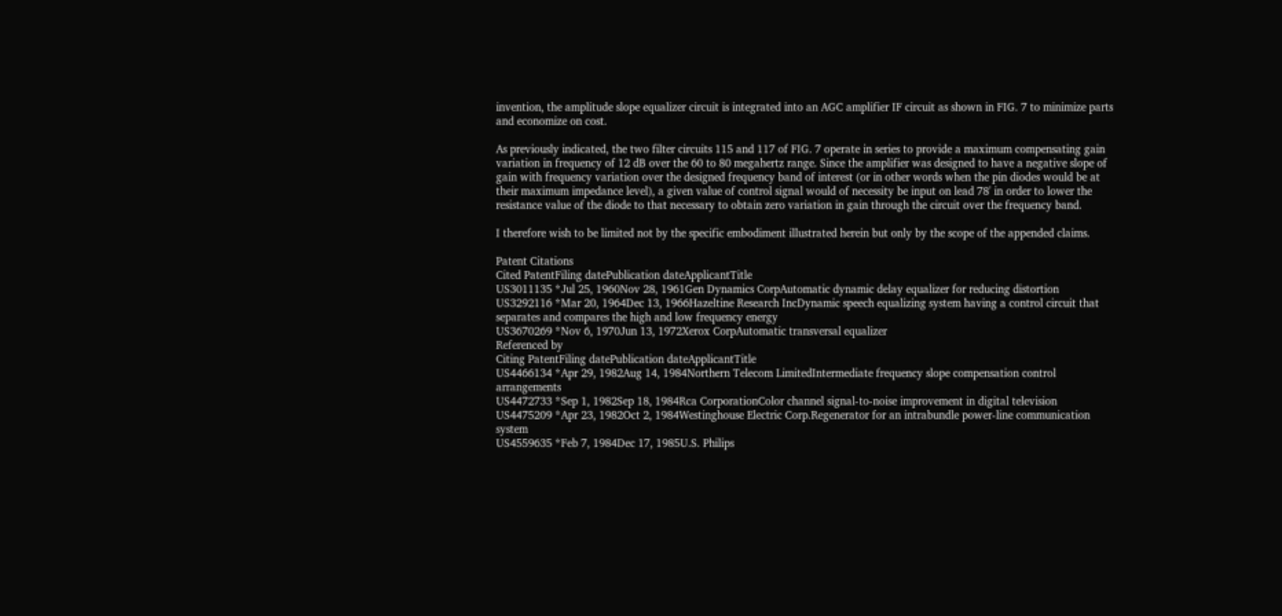invention, the amplitude slope equalizer circuit is integrated into an AGC amplifier IF circuit as shown in FIG. 7 to minimize parts and economize on cost.

As previously indicated, the two filter circuits 115 and 117 of FIG. 7 operate in series to provide a maximum compensating gain variation in frequency of 12 dB over the 60 to 80 megahertz range. Since the amplifier was designed to have a negative slope of gain with frequency variation over the designed frequency band of interest (or in other words when the pin diodes would be at their maximum impedance level), a given value of control signal would of necessity be input on lead 78' in order to lower the resistance value of the diode to that necessary to obtain zero variation in gain through the circuit over the frequency band.

I therefore wish to be limited not by the specific embodiment illustrated herein but only by the scope of the appended claims.

Patent Citations
Cited PatentFiling datePublication dateApplicantTitle
US3011135 *Jul 25, 1960Nov 28, 1961Gen Dynamics CorpAutomatic dynamic delay equalizer for reducing distortion
US3292116 *Mar 20, 1964Dec 13, 1966Hazeltine Research IncDynamic speech equalizing system having a control circuit that separates and compares the high and low frequency energy
US3670269 *Nov 6, 1970Jun 13, 1972Xerox CorpAutomatic transversal equalizer
Referenced by
Citing PatentFiling datePublication dateApplicantTitle
US4466134 *Apr 29, 1982Aug 14, 1984Northern Telecom LimitedIntermediate frequency slope compensation control arrangements
US4472733 *Sep 1, 1982Sep 18, 1984Rca CorporationColor channel signal-to-noise improvement in digital television
US4475209 *Apr 23, 1982Oct 2, 1984Westinghouse Electric Corp.Regenerator for an intrabundle power-line communication system
US4559635 *Feb 7, 1984Dec 17, 1985U.S. Philips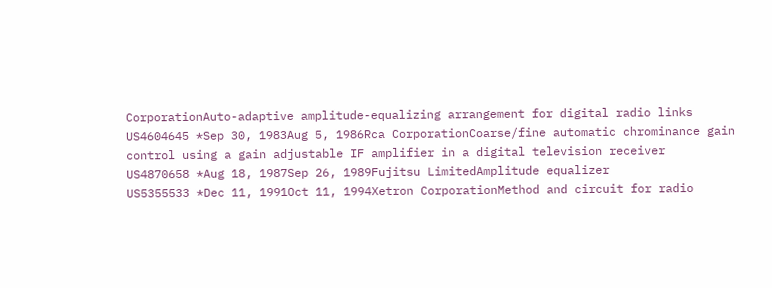CorporationAuto-adaptive amplitude-equalizing arrangement for digital radio links
US4604645 *Sep 30, 1983Aug 5, 1986Rca CorporationCoarse/fine automatic chrominance gain control using a gain adjustable IF amplifier in a digital television receiver
US4870658 *Aug 18, 1987Sep 26, 1989Fujitsu LimitedAmplitude equalizer
US5355533 *Dec 11, 1991Oct 11, 1994Xetron CorporationMethod and circuit for radio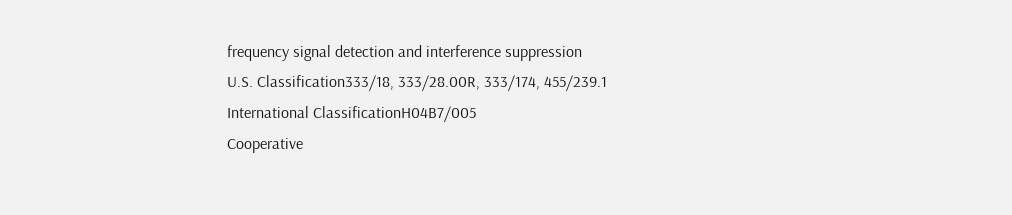frequency signal detection and interference suppression
U.S. Classification333/18, 333/28.00R, 333/174, 455/239.1
International ClassificationH04B7/005
Cooperative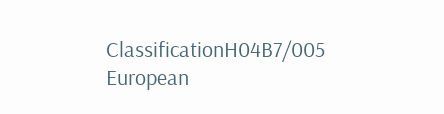ClassificationH04B7/005
European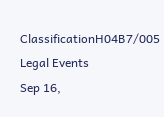ClassificationH04B7/005
Legal Events
Sep 16,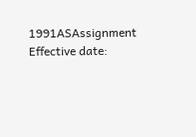1991ASAssignment
Effective date: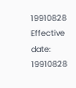19910828
Effective date: 19910828